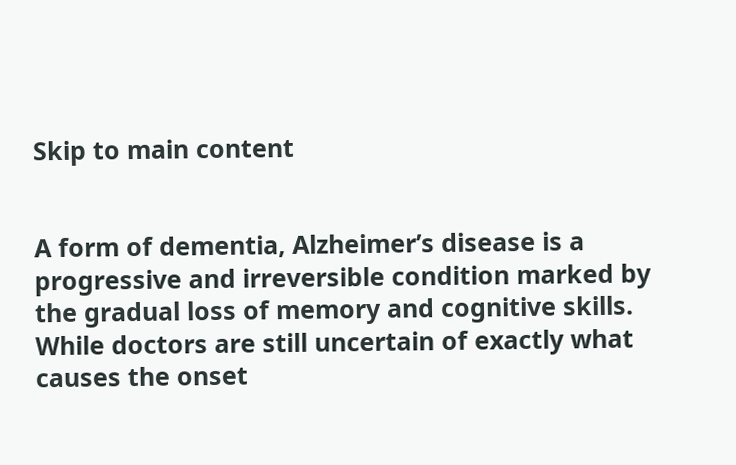Skip to main content


A form of dementia, Alzheimer’s disease is a progressive and irreversible condition marked by the gradual loss of memory and cognitive skills. While doctors are still uncertain of exactly what causes the onset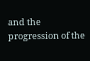and the progression of the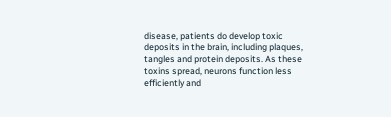disease, patients do develop toxic deposits in the brain, including plaques, tangles and protein deposits. As these toxins spread, neurons function less efficiently and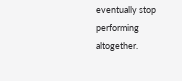eventually stop performing altogether.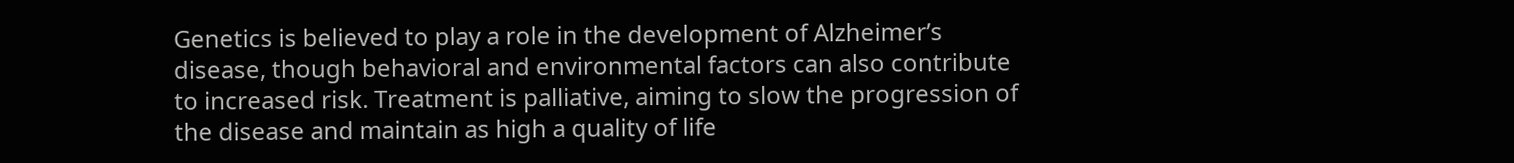Genetics is believed to play a role in the development of Alzheimer’s disease, though behavioral and environmental factors can also contribute to increased risk. Treatment is palliative, aiming to slow the progression of the disease and maintain as high a quality of life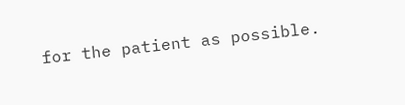for the patient as possible.